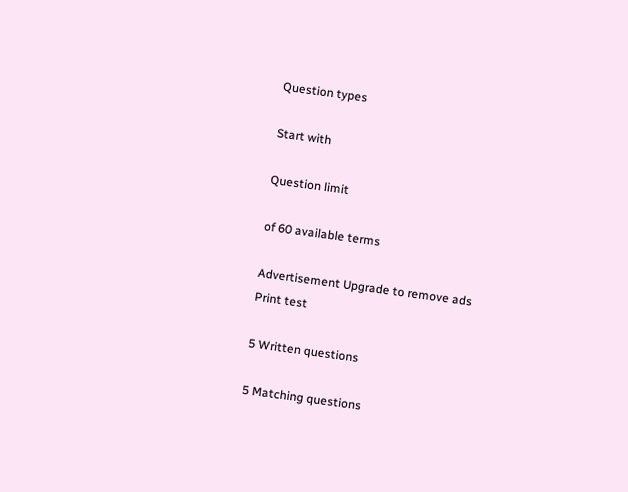Question types

Start with

Question limit

of 60 available terms

Advertisement Upgrade to remove ads
Print test

5 Written questions

5 Matching questions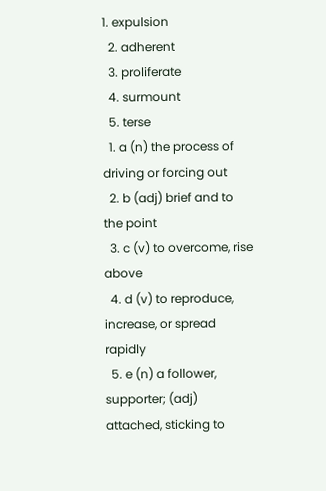1. expulsion
  2. adherent
  3. proliferate
  4. surmount
  5. terse
  1. a (n) the process of driving or forcing out
  2. b (adj) brief and to the point
  3. c (v) to overcome, rise above
  4. d (v) to reproduce, increase, or spread rapidly
  5. e (n) a follower, supporter; (adj) attached, sticking to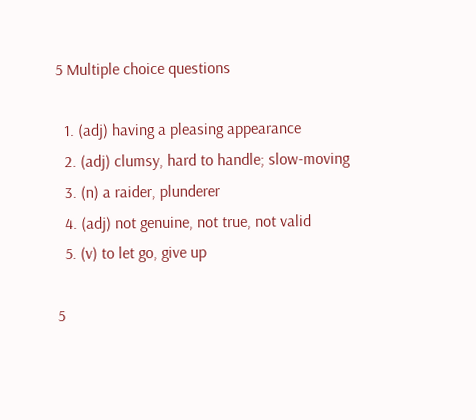5 Multiple choice questions

  1. (adj) having a pleasing appearance
  2. (adj) clumsy, hard to handle; slow-moving
  3. (n) a raider, plunderer
  4. (adj) not genuine, not true, not valid
  5. (v) to let go, give up

5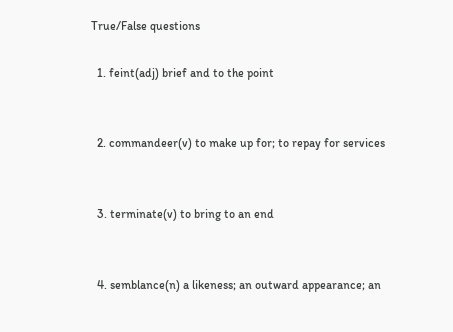True/False questions

  1. feint(adj) brief and to the point


  2. commandeer(v) to make up for; to repay for services


  3. terminate(v) to bring to an end


  4. semblance(n) a likeness; an outward appearance; an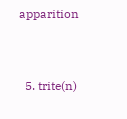apparition


  5. trite(n)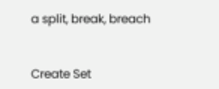a split, break, breach


Create Set